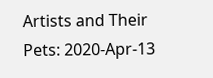Artists and Their Pets: 2020-Apr-13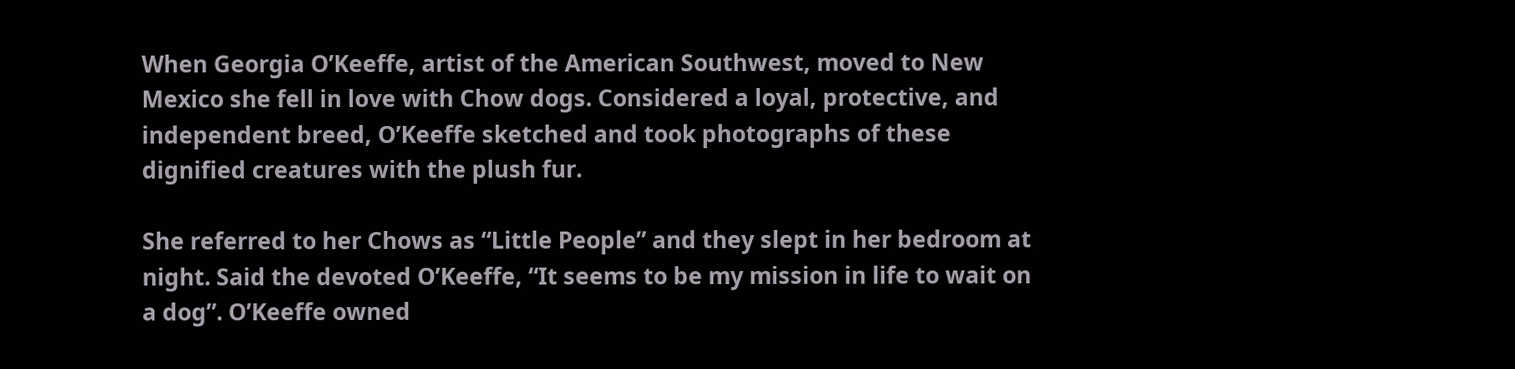When Georgia O’Keeffe, artist of the American Southwest, moved to New Mexico she fell in love with Chow dogs. Considered a loyal, protective, and independent breed, O’Keeffe sketched and took photographs of these dignified creatures with the plush fur.

She referred to her Chows as “Little People” and they slept in her bedroom at night. Said the devoted O’Keeffe, “It seems to be my mission in life to wait on a dog”. O’Keeffe owned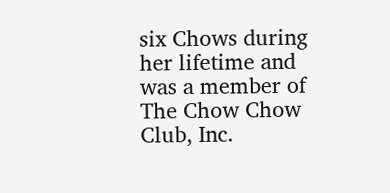six Chows during her lifetime and was a member of The Chow Chow Club, Inc.